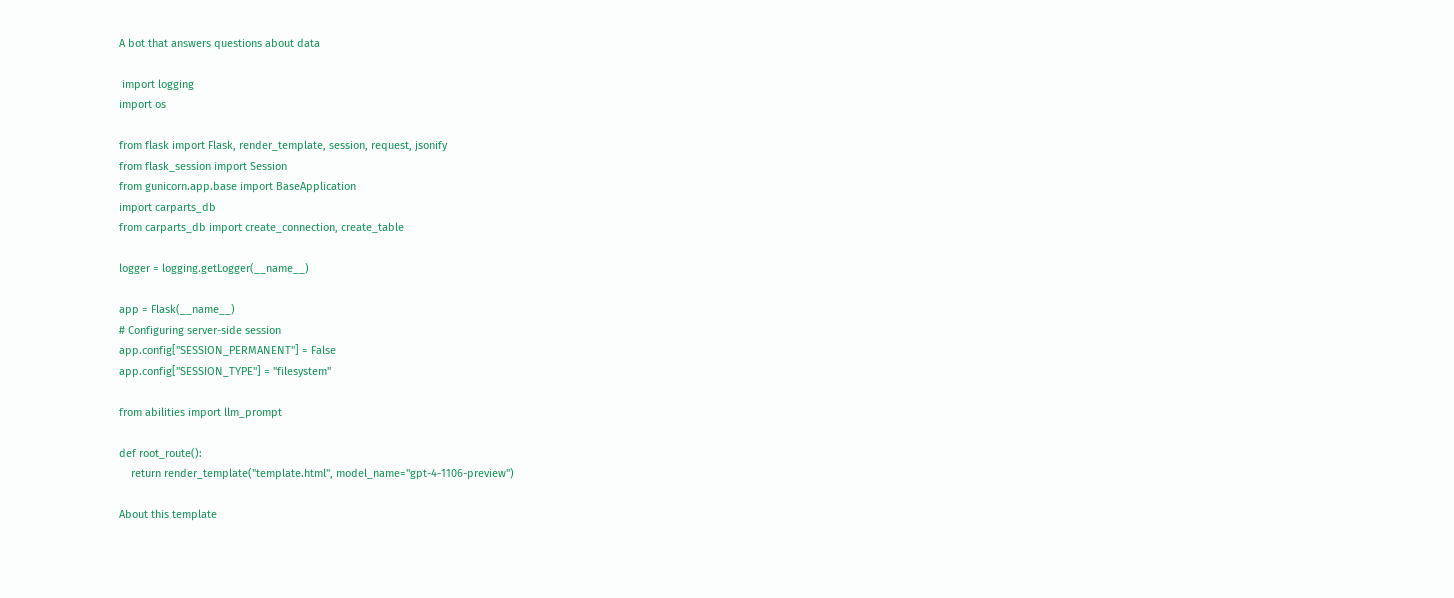A bot that answers questions about data

 import logging
import os

from flask import Flask, render_template, session, request, jsonify
from flask_session import Session
from gunicorn.app.base import BaseApplication
import carparts_db
from carparts_db import create_connection, create_table

logger = logging.getLogger(__name__)

app = Flask(__name__)
# Configuring server-side session
app.config["SESSION_PERMANENT"] = False
app.config["SESSION_TYPE"] = "filesystem"

from abilities import llm_prompt

def root_route():
    return render_template("template.html", model_name="gpt-4-1106-preview")

About this template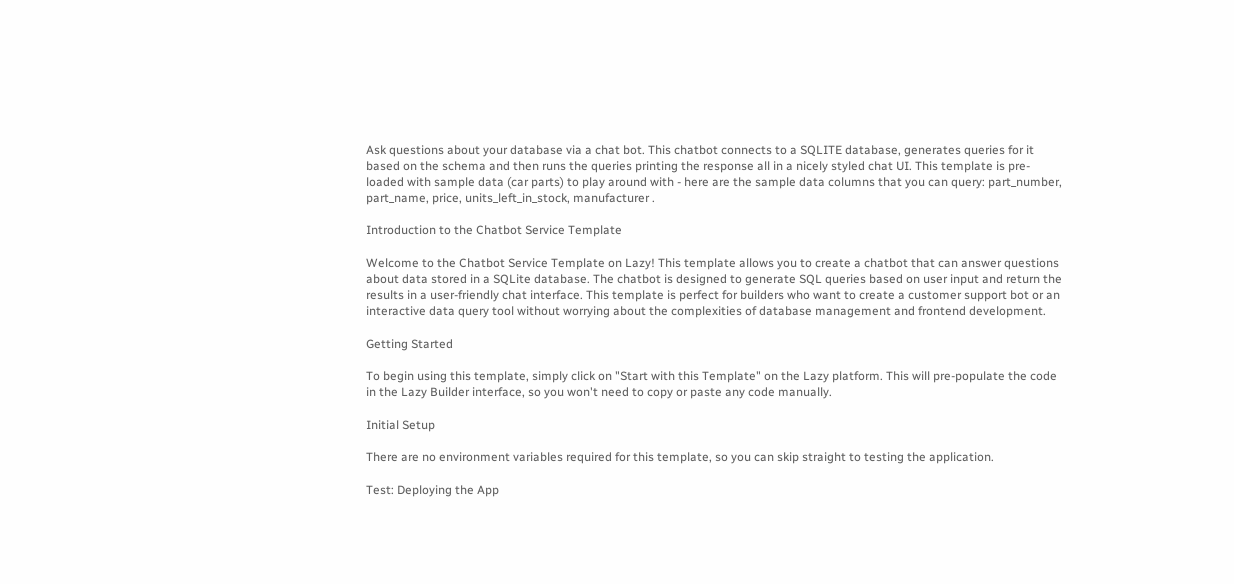Ask questions about your database via a chat bot. This chatbot connects to a SQLITE database, generates queries for it based on the schema and then runs the queries printing the response all in a nicely styled chat UI. This template is pre-loaded with sample data (car parts) to play around with - here are the sample data columns that you can query: part_number, part_name, price, units_left_in_stock, manufacturer .

Introduction to the Chatbot Service Template

Welcome to the Chatbot Service Template on Lazy! This template allows you to create a chatbot that can answer questions about data stored in a SQLite database. The chatbot is designed to generate SQL queries based on user input and return the results in a user-friendly chat interface. This template is perfect for builders who want to create a customer support bot or an interactive data query tool without worrying about the complexities of database management and frontend development.

Getting Started

To begin using this template, simply click on "Start with this Template" on the Lazy platform. This will pre-populate the code in the Lazy Builder interface, so you won't need to copy or paste any code manually.

Initial Setup

There are no environment variables required for this template, so you can skip straight to testing the application.

Test: Deploying the App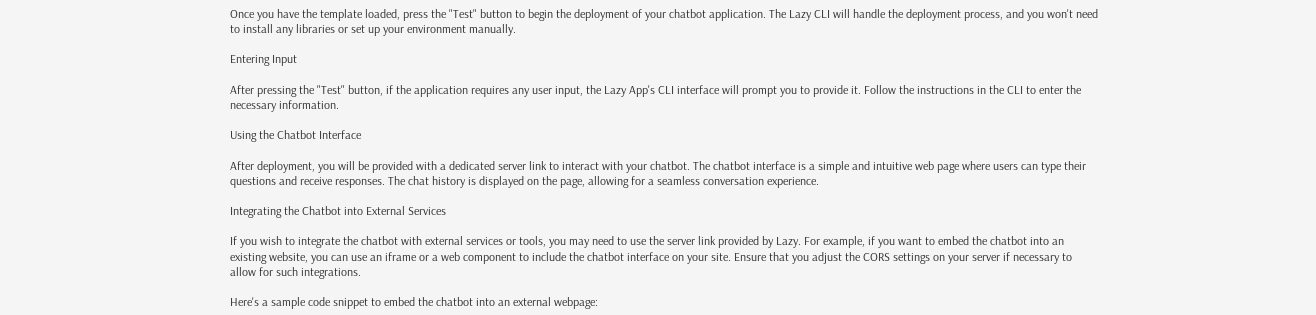Once you have the template loaded, press the "Test" button to begin the deployment of your chatbot application. The Lazy CLI will handle the deployment process, and you won't need to install any libraries or set up your environment manually.

Entering Input

After pressing the "Test" button, if the application requires any user input, the Lazy App's CLI interface will prompt you to provide it. Follow the instructions in the CLI to enter the necessary information.

Using the Chatbot Interface

After deployment, you will be provided with a dedicated server link to interact with your chatbot. The chatbot interface is a simple and intuitive web page where users can type their questions and receive responses. The chat history is displayed on the page, allowing for a seamless conversation experience.

Integrating the Chatbot into External Services

If you wish to integrate the chatbot with external services or tools, you may need to use the server link provided by Lazy. For example, if you want to embed the chatbot into an existing website, you can use an iframe or a web component to include the chatbot interface on your site. Ensure that you adjust the CORS settings on your server if necessary to allow for such integrations.

Here's a sample code snippet to embed the chatbot into an external webpage: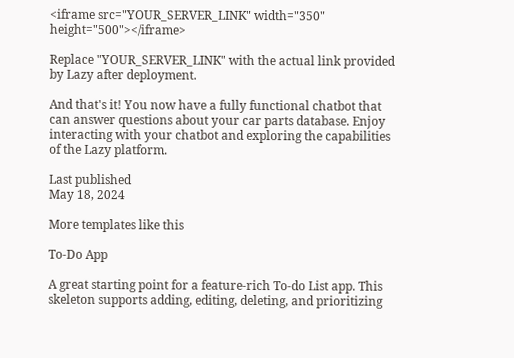<iframe src="YOUR_SERVER_LINK" width="350" height="500"></iframe>

Replace "YOUR_SERVER_LINK" with the actual link provided by Lazy after deployment.

And that's it! You now have a fully functional chatbot that can answer questions about your car parts database. Enjoy interacting with your chatbot and exploring the capabilities of the Lazy platform.

Last published
May 18, 2024

More templates like this

To-Do App

A great starting point for a feature-rich To-do List app. This skeleton supports adding, editing, deleting, and prioritizing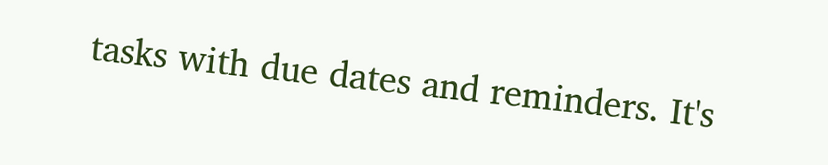tasks with due dates and reminders. It's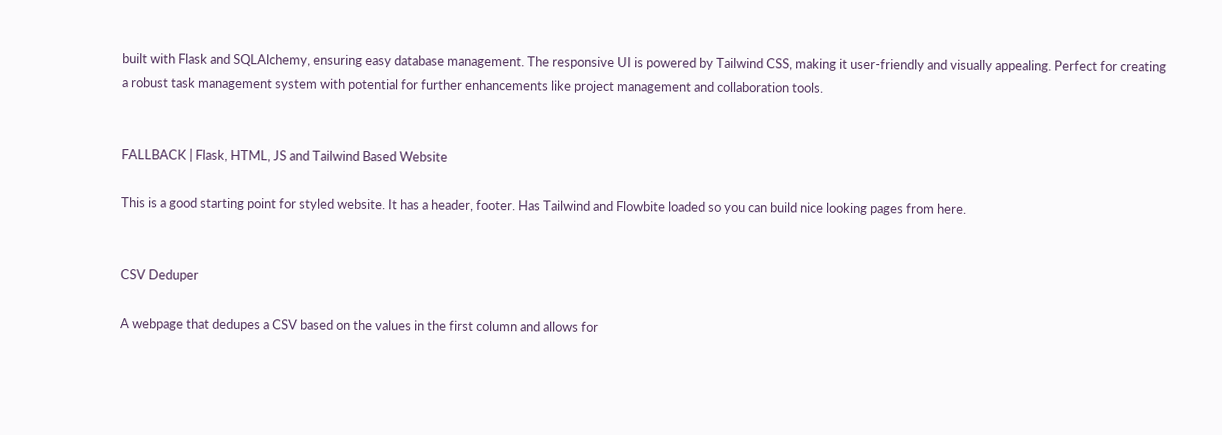built with Flask and SQLAlchemy, ensuring easy database management. The responsive UI is powered by Tailwind CSS, making it user-friendly and visually appealing. Perfect for creating a robust task management system with potential for further enhancements like project management and collaboration tools.


FALLBACK | Flask, HTML, JS and Tailwind Based Website

This is a good starting point for styled website. It has a header, footer. Has Tailwind and Flowbite loaded so you can build nice looking pages from here.


CSV Deduper

A webpage that dedupes a CSV based on the values in the first column and allows for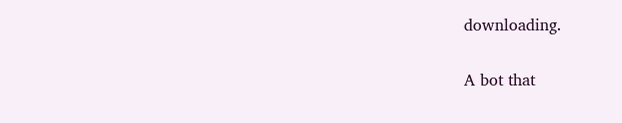downloading.

A bot that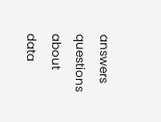answers questions about data